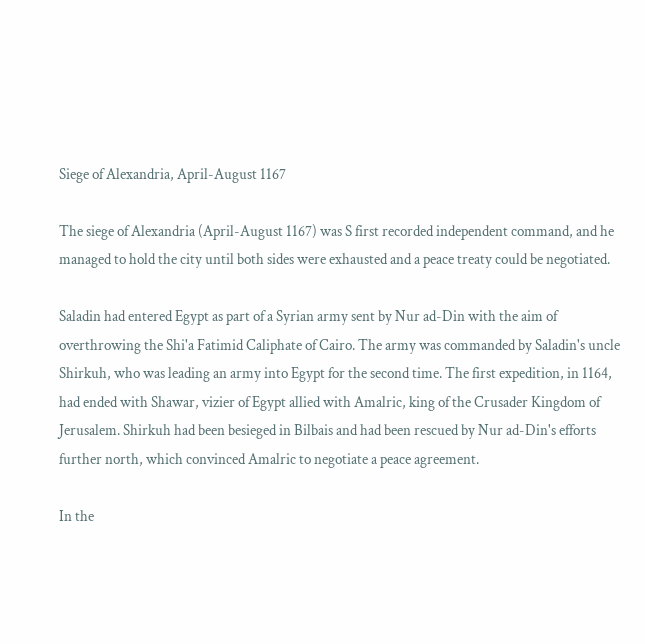Siege of Alexandria, April-August 1167

The siege of Alexandria (April-August 1167) was S first recorded independent command, and he managed to hold the city until both sides were exhausted and a peace treaty could be negotiated.

Saladin had entered Egypt as part of a Syrian army sent by Nur ad-Din with the aim of overthrowing the Shi'a Fatimid Caliphate of Cairo. The army was commanded by Saladin's uncle Shirkuh, who was leading an army into Egypt for the second time. The first expedition, in 1164, had ended with Shawar, vizier of Egypt allied with Amalric, king of the Crusader Kingdom of Jerusalem. Shirkuh had been besieged in Bilbais and had been rescued by Nur ad-Din's efforts further north, which convinced Amalric to negotiate a peace agreement.

In the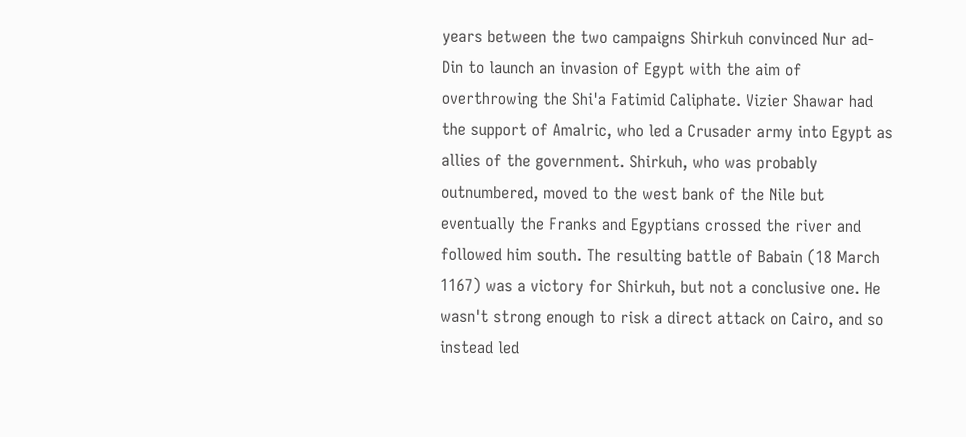years between the two campaigns Shirkuh convinced Nur ad-Din to launch an invasion of Egypt with the aim of overthrowing the Shi'a Fatimid Caliphate. Vizier Shawar had the support of Amalric, who led a Crusader army into Egypt as allies of the government. Shirkuh, who was probably outnumbered, moved to the west bank of the Nile but eventually the Franks and Egyptians crossed the river and followed him south. The resulting battle of Babain (18 March 1167) was a victory for Shirkuh, but not a conclusive one. He wasn't strong enough to risk a direct attack on Cairo, and so instead led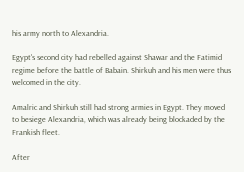his army north to Alexandria.

Egypt's second city had rebelled against Shawar and the Fatimid regime before the battle of Babain. Shirkuh and his men were thus welcomed in the city.

Amalric and Shirkuh still had strong armies in Egypt. They moved to besiege Alexandria, which was already being blockaded by the Frankish fleet.

After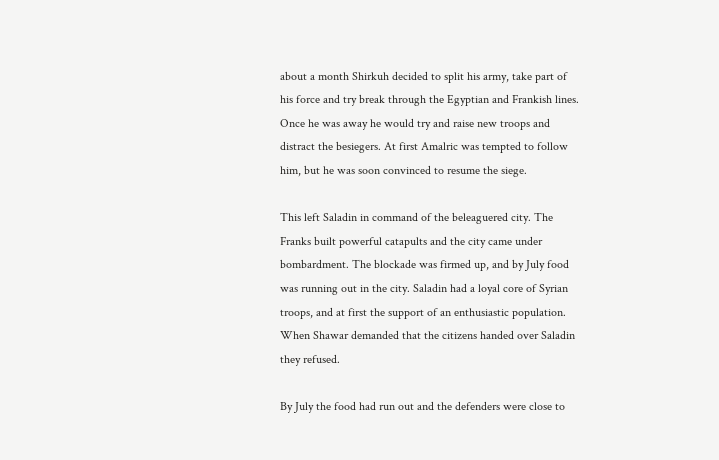about a month Shirkuh decided to split his army, take part of his force and try break through the Egyptian and Frankish lines. Once he was away he would try and raise new troops and distract the besiegers. At first Amalric was tempted to follow him, but he was soon convinced to resume the siege.

This left Saladin in command of the beleaguered city. The Franks built powerful catapults and the city came under bombardment. The blockade was firmed up, and by July food was running out in the city. Saladin had a loyal core of Syrian troops, and at first the support of an enthusiastic population. When Shawar demanded that the citizens handed over Saladin they refused.

By July the food had run out and the defenders were close to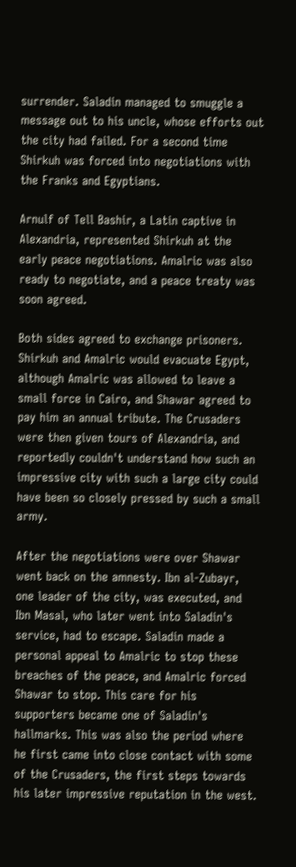surrender. Saladin managed to smuggle a message out to his uncle, whose efforts out the city had failed. For a second time Shirkuh was forced into negotiations with the Franks and Egyptians.

Arnulf of Tell Bashir, a Latin captive in Alexandria, represented Shirkuh at the early peace negotiations. Amalric was also ready to negotiate, and a peace treaty was soon agreed.

Both sides agreed to exchange prisoners. Shirkuh and Amalric would evacuate Egypt, although Amalric was allowed to leave a small force in Cairo, and Shawar agreed to pay him an annual tribute. The Crusaders were then given tours of Alexandria, and reportedly couldn't understand how such an impressive city with such a large city could have been so closely pressed by such a small army.

After the negotiations were over Shawar went back on the amnesty. Ibn al-Zubayr, one leader of the city, was executed, and Ibn Masal, who later went into Saladin's service, had to escape. Saladin made a personal appeal to Amalric to stop these breaches of the peace, and Amalric forced Shawar to stop. This care for his supporters became one of Saladin's hallmarks. This was also the period where he first came into close contact with some of the Crusaders, the first steps towards his later impressive reputation in the west.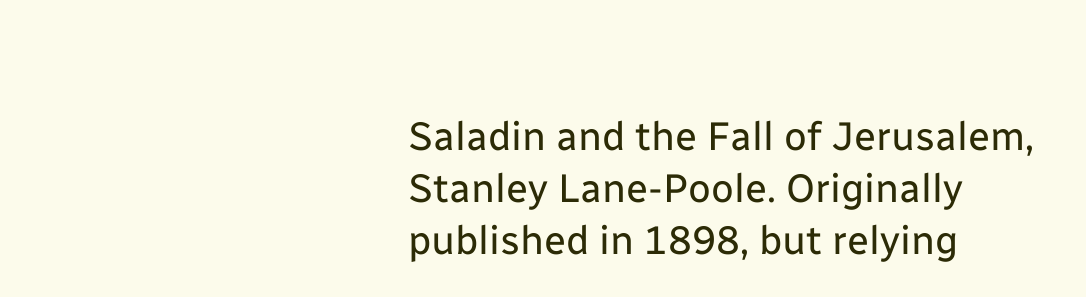Saladin and the Fall of Jerusalem, Stanley Lane-Poole. Originally published in 1898, but relying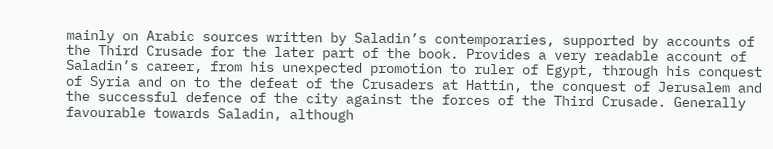mainly on Arabic sources written by Saladin’s contemporaries, supported by accounts of the Third Crusade for the later part of the book. Provides a very readable account of Saladin’s career, from his unexpected promotion to ruler of Egypt, through his conquest of Syria and on to the defeat of the Crusaders at Hattin, the conquest of Jerusalem and the successful defence of the city against the forces of the Third Crusade. Generally favourable towards Saladin, although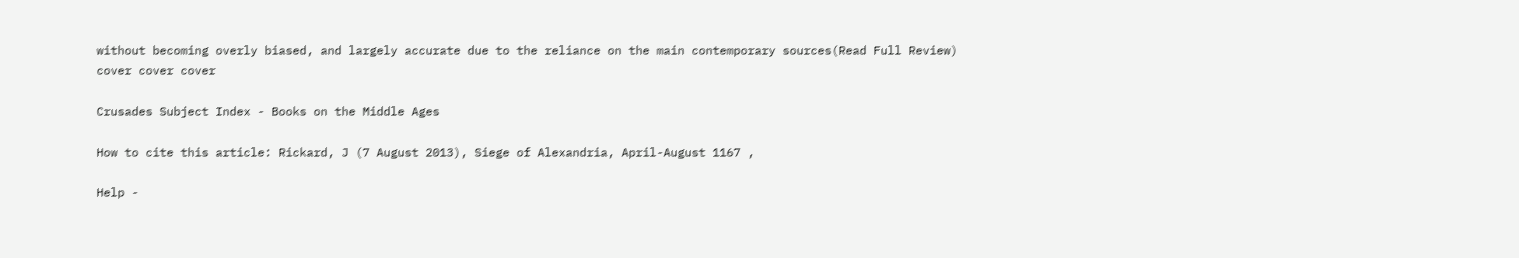without becoming overly biased, and largely accurate due to the reliance on the main contemporary sources(Read Full Review)
cover cover cover

Crusades Subject Index - Books on the Middle Ages

How to cite this article: Rickard, J (7 August 2013), Siege of Alexandria, April-August 1167 ,

Help -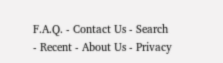F.A.Q. - Contact Us - Search - Recent - About Us - Privacy